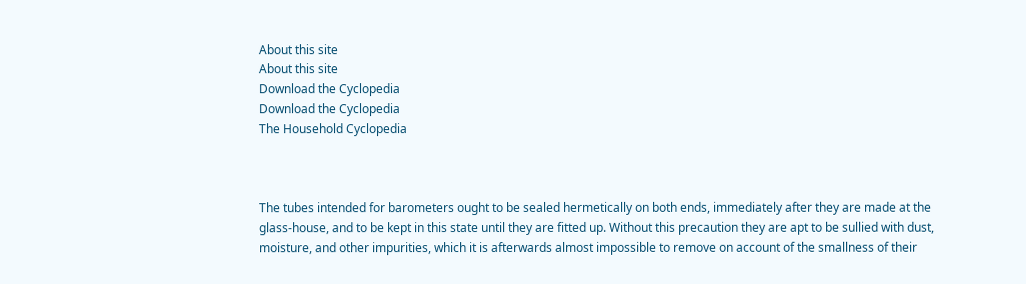About this site
About this site
Download the Cyclopedia
Download the Cyclopedia
The Household Cyclopedia



The tubes intended for barometers ought to be sealed hermetically on both ends, immediately after they are made at the glass-house, and to be kept in this state until they are fitted up. Without this precaution they are apt to be sullied with dust, moisture, and other impurities, which it is afterwards almost impossible to remove on account of the smallness of their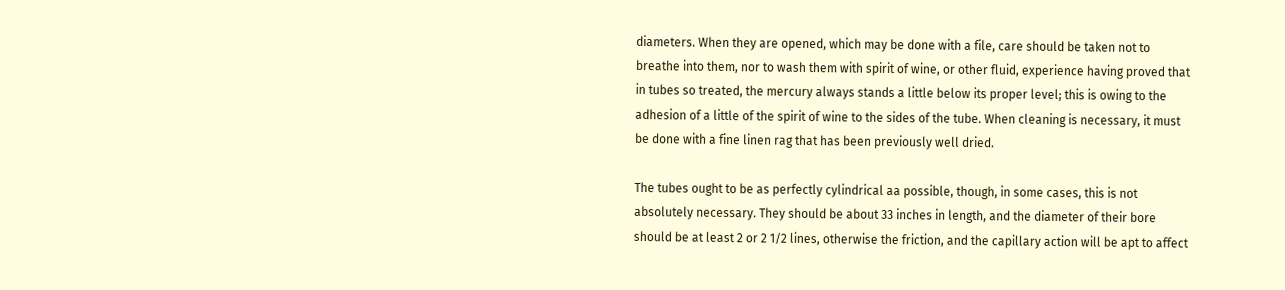diameters. When they are opened, which may be done with a file, care should be taken not to breathe into them, nor to wash them with spirit of wine, or other fluid, experience having proved that in tubes so treated, the mercury always stands a little below its proper level; this is owing to the adhesion of a little of the spirit of wine to the sides of the tube. When cleaning is necessary, it must be done with a fine linen rag that has been previously well dried.

The tubes ought to be as perfectly cylindrical aa possible, though, in some cases, this is not absolutely necessary. They should be about 33 inches in length, and the diameter of their bore should be at least 2 or 2 1/2 lines, otherwise the friction, and the capillary action will be apt to affect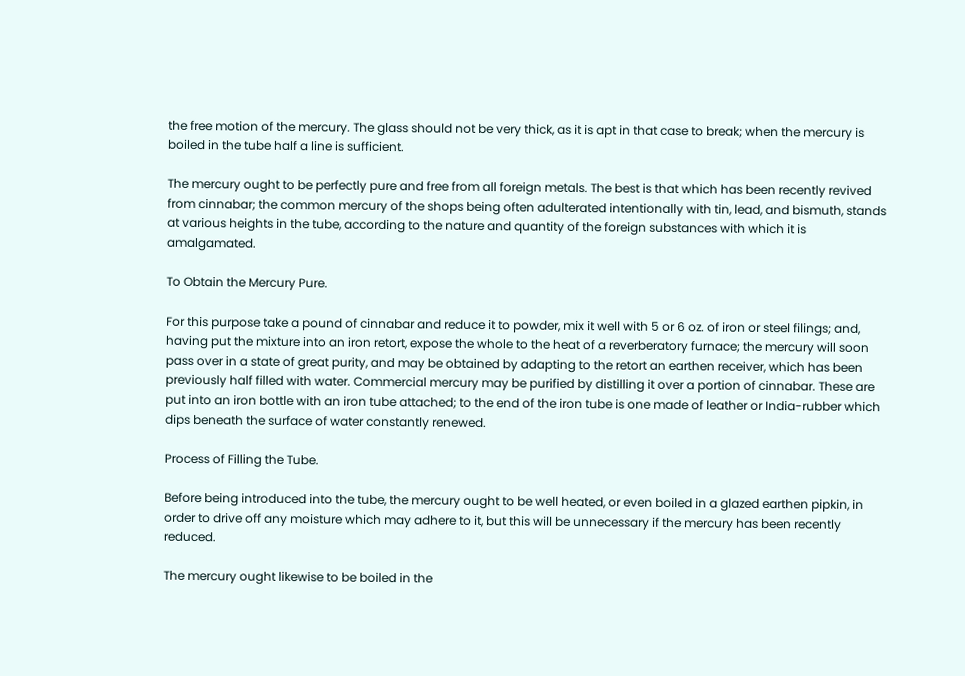the free motion of the mercury. The glass should not be very thick, as it is apt in that case to break; when the mercury is boiled in the tube half a line is sufficient.

The mercury ought to be perfectly pure and free from all foreign metals. The best is that which has been recently revived from cinnabar; the common mercury of the shops being often adulterated intentionally with tin, lead, and bismuth, stands at various heights in the tube, according to the nature and quantity of the foreign substances with which it is amalgamated.

To Obtain the Mercury Pure.

For this purpose take a pound of cinnabar and reduce it to powder, mix it well with 5 or 6 oz. of iron or steel filings; and, having put the mixture into an iron retort, expose the whole to the heat of a reverberatory furnace; the mercury will soon pass over in a state of great purity, and may be obtained by adapting to the retort an earthen receiver, which has been previously half filled with water. Commercial mercury may be purified by distilling it over a portion of cinnabar. These are put into an iron bottle with an iron tube attached; to the end of the iron tube is one made of leather or India-rubber which dips beneath the surface of water constantly renewed.

Process of Filling the Tube.

Before being introduced into the tube, the mercury ought to be well heated, or even boiled in a glazed earthen pipkin, in order to drive off any moisture which may adhere to it, but this will be unnecessary if the mercury has been recently reduced.

The mercury ought likewise to be boiled in the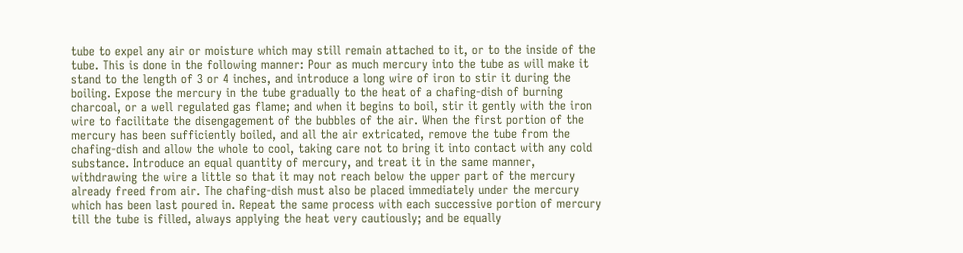tube to expel any air or moisture which may still remain attached to it, or to the inside of the tube. This is done in the following manner: Pour as much mercury into the tube as will make it stand to the length of 3 or 4 inches, and introduce a long wire of iron to stir it during the boiling. Expose the mercury in the tube gradually to the heat of a chafing-dish of burning charcoal, or a well regulated gas flame; and when it begins to boil, stir it gently with the iron wire to facilitate the disengagement of the bubbles of the air. When the first portion of the mercury has been sufficiently boiled, and all the air extricated, remove the tube from the chafing-dish and allow the whole to cool, taking care not to bring it into contact with any cold substance. Introduce an equal quantity of mercury, and treat it in the same manner, withdrawing the wire a little so that it may not reach below the upper part of the mercury already freed from air. The chafing-dish must also be placed immediately under the mercury which has been last poured in. Repeat the same process with each successive portion of mercury till the tube is filled, always applying the heat very cautiously; and be equally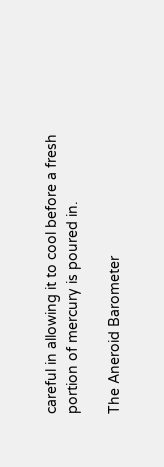careful in allowing it to cool before a fresh portion of mercury is poured in.

The Aneroid Barometer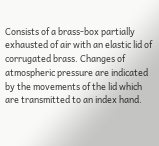Consists of a brass-box partially exhausted of air with an elastic lid of corrugated brass. Changes of atmospheric pressure are indicated by the movements of the lid which are transmitted to an index hand.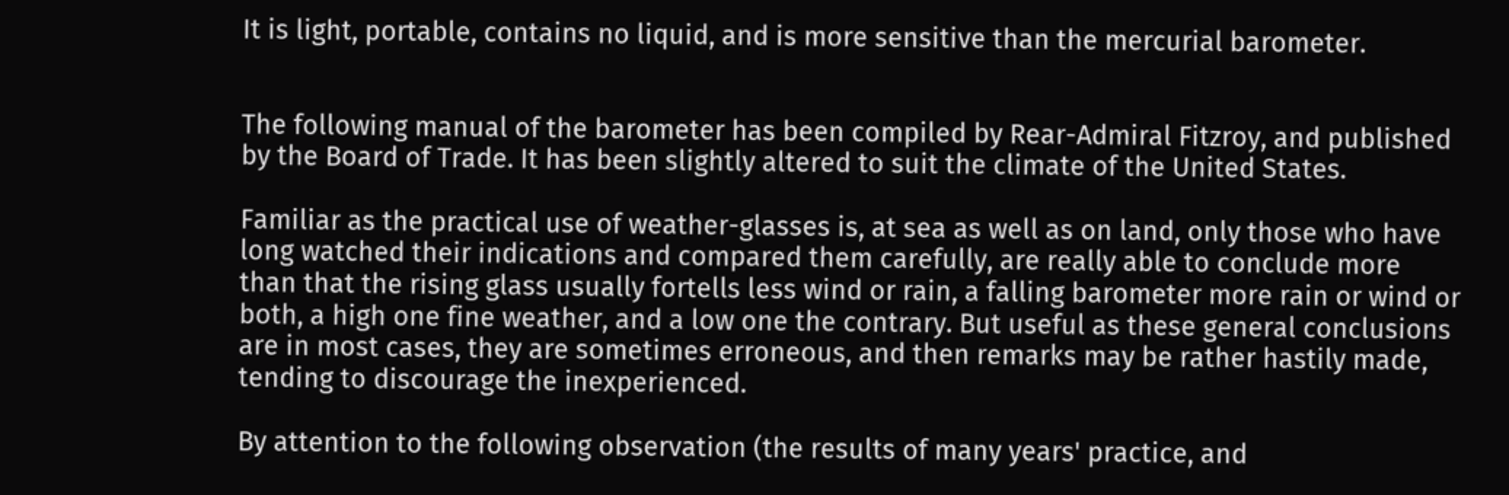It is light, portable, contains no liquid, and is more sensitive than the mercurial barometer.


The following manual of the barometer has been compiled by Rear-Admiral Fitzroy, and published by the Board of Trade. It has been slightly altered to suit the climate of the United States.

Familiar as the practical use of weather-glasses is, at sea as well as on land, only those who have long watched their indications and compared them carefully, are really able to conclude more than that the rising glass usually fortells less wind or rain, a falling barometer more rain or wind or both, a high one fine weather, and a low one the contrary. But useful as these general conclusions are in most cases, they are sometimes erroneous, and then remarks may be rather hastily made, tending to discourage the inexperienced.

By attention to the following observation (the results of many years' practice, and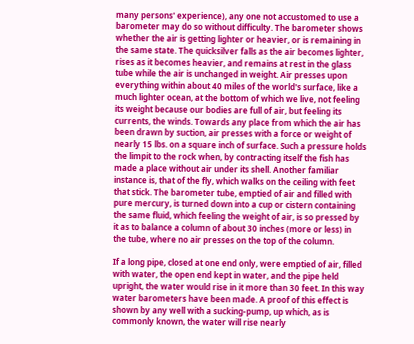many persons' experience), any one not accustomed to use a barometer may do so without difficulty. The barometer shows whether the air is getting lighter or heavier, or is remaining in the same state. The quicksilver falls as the air becomes lighter, rises as it becomes heavier, and remains at rest in the glass tube while the air is unchanged in weight. Air presses upon everything within about 40 miles of the world's surface, like a much lighter ocean, at the bottom of which we live, not feeling its weight because our bodies are full of air, but feeling its currents, the winds. Towards any place from which the air has been drawn by suction, air presses with a force or weight of nearly 15 lbs. on a square inch of surface. Such a pressure holds the limpit to the rock when, by contracting itself the fish has made a place without air under its shell. Another familiar instance is, that of the fly, which walks on the ceiling with feet that stick. The barometer tube, emptied of air and filled with pure mercury, is turned down into a cup or cistern containing the same fluid, which feeling the weight of air, is so pressed by it as to balance a column of about 30 inches (more or less) in the tube, where no air presses on the top of the column.

If a long pipe, closed at one end only, were emptied of air, filled with water, the open end kept in water, and the pipe held upright, the water would rise in it more than 30 feet. In this way water barometers have been made. A proof of this effect is shown by any well with a sucking-pump, up which, as is commonly known, the water will rise nearly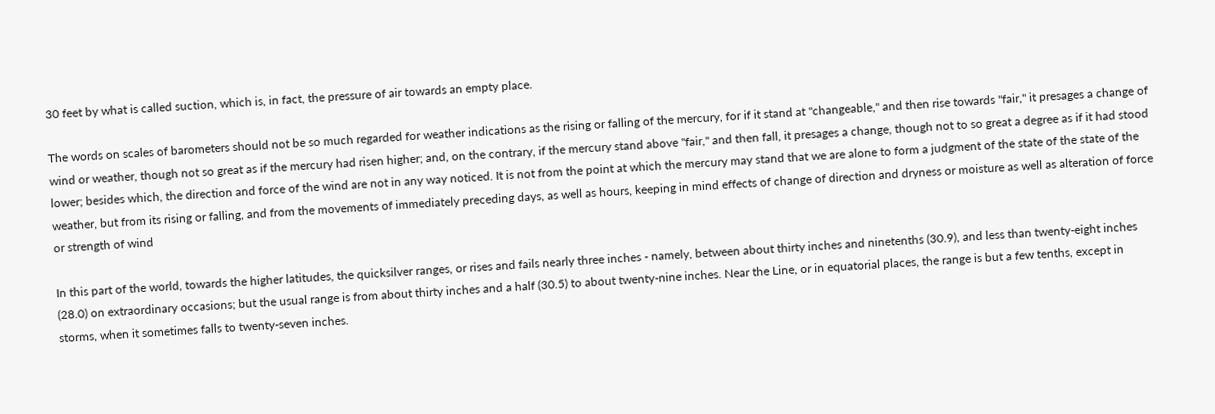30 feet by what is called suction, which is, in fact, the pressure of air towards an empty place.

The words on scales of barometers should not be so much regarded for weather indications as the rising or falling of the mercury, for if it stand at "changeable," and then rise towards "fair," it presages a change of wind or weather, though not so great as if the mercury had risen higher; and, on the contrary, if the mercury stand above "fair," and then fall, it presages a change, though not to so great a degree as if it had stood lower; besides which, the direction and force of the wind are not in any way noticed. It is not from the point at which the mercury may stand that we are alone to form a judgment of the state of the state of the weather, but from its rising or falling, and from the movements of immediately preceding days, as well as hours, keeping in mind effects of change of direction and dryness or moisture as well as alteration of force or strength of wind

In this part of the world, towards the higher latitudes, the quicksilver ranges, or rises and fails nearly three inches - namely, between about thirty inches and ninetenths (30.9), and less than twenty-eight inches (28.0) on extraordinary occasions; but the usual range is from about thirty inches and a half (30.5) to about twenty-nine inches. Near the Line, or in equatorial places, the range is but a few tenths, except in storms, when it sometimes falls to twenty-seven inches.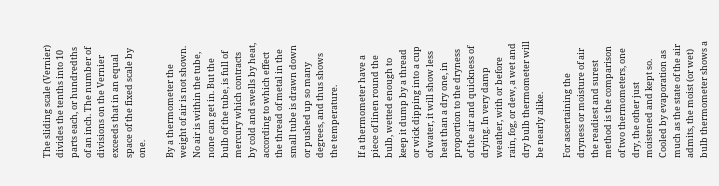The sliding scale (Vernier) divides the tenths into 10 parts each, or hundredths of an inch. The number of divisions on the Vernier exceeds that in an equal space of the fixed scale by one.

By a thermometer the weight of air is not shown. No air is within the tube, none can get in. But the bulb of the tube, is full of mercury which contracts by cold and swells by heat, according to which effect the thread of metal in the small tube is drawn down or pushed up so many degrees, and thus shows the temperature.

If a thermometer have a piece of linen round the bulb, wetted enough to keep it dump by a thread or wick dipping into a cup of water, it will show less heat than a dry one, in proportion to the dryness of the air and quickness of drying. In very damp weather, with or before rain, fog, or dew, a wet and dry bulb thermometer will be nearly alike.

For ascertaining the dryness or moisture of air the readiest and surest method is the comparison of two thermometers, one dry, the other just moistened and kept so. Cooled by evaporation as much as the state of the air admits, the moist (or wet) bulb thermometer shows a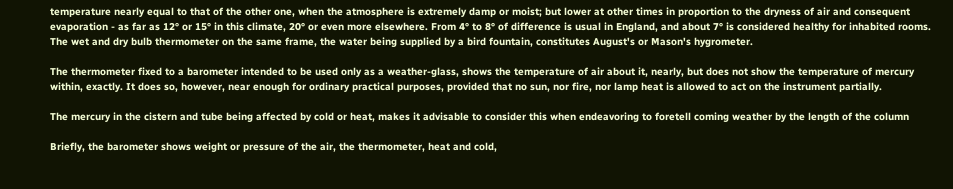temperature nearly equal to that of the other one, when the atmosphere is extremely damp or moist; but lower at other times in proportion to the dryness of air and consequent evaporation - as far as 12° or 15° in this climate, 20° or even more elsewhere. From 4° to 8° of difference is usual in England, and about 7° is considered healthy for inhabited rooms. The wet and dry bulb thermometer on the same frame, the water being supplied by a bird fountain, constitutes August's or Mason's hygrometer.

The thermometer fixed to a barometer intended to be used only as a weather-glass, shows the temperature of air about it, nearly, but does not show the temperature of mercury within, exactly. It does so, however, near enough for ordinary practical purposes, provided that no sun, nor fire, nor lamp heat is allowed to act on the instrument partially.

The mercury in the cistern and tube being affected by cold or heat, makes it advisable to consider this when endeavoring to foretell coming weather by the length of the column

Briefly, the barometer shows weight or pressure of the air, the thermometer, heat and cold,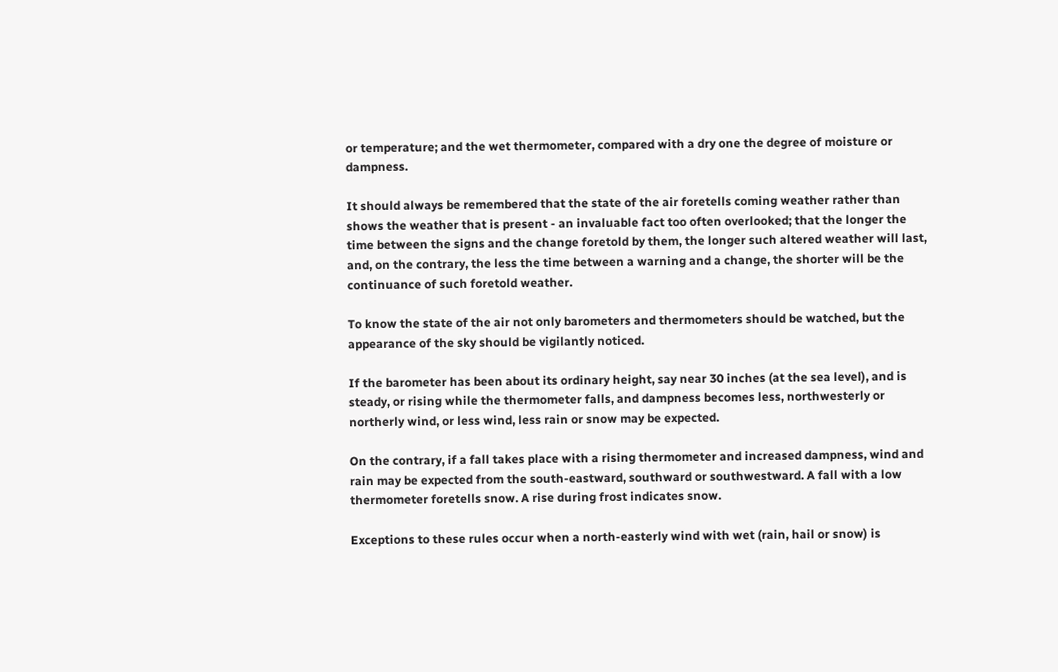or temperature; and the wet thermometer, compared with a dry one the degree of moisture or dampness.

It should always be remembered that the state of the air foretells coming weather rather than shows the weather that is present - an invaluable fact too often overlooked; that the longer the time between the signs and the change foretold by them, the longer such altered weather will last, and, on the contrary, the less the time between a warning and a change, the shorter will be the continuance of such foretold weather.

To know the state of the air not only barometers and thermometers should be watched, but the appearance of the sky should be vigilantly noticed.

If the barometer has been about its ordinary height, say near 30 inches (at the sea level), and is steady, or rising while the thermometer falls, and dampness becomes less, northwesterly or northerly wind, or less wind, less rain or snow may be expected.

On the contrary, if a fall takes place with a rising thermometer and increased dampness, wind and rain may be expected from the south-eastward, southward or southwestward. A fall with a low thermometer foretells snow. A rise during frost indicates snow.

Exceptions to these rules occur when a north-easterly wind with wet (rain, hail or snow) is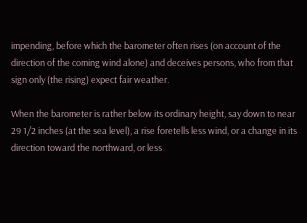impending, before which the barometer often rises (on account of the direction of the coming wind alone) and deceives persons, who from that sign only (the rising) expect fair weather.

When the barometer is rather below its ordinary height, say down to near 29 1/2 inches (at the sea level), a rise foretells less wind, or a change in its direction toward the northward, or less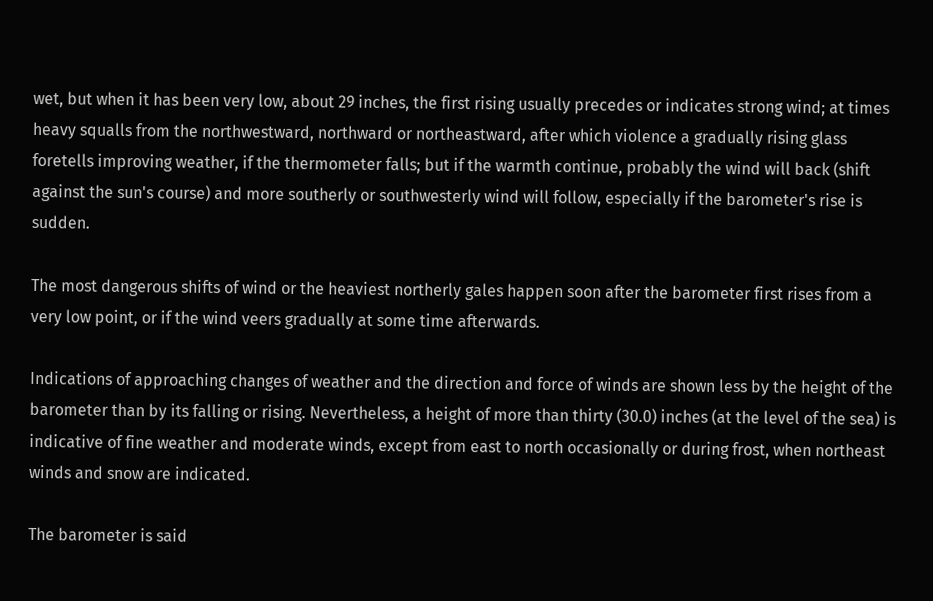wet, but when it has been very low, about 29 inches, the first rising usually precedes or indicates strong wind; at times heavy squalls from the northwestward, northward or northeastward, after which violence a gradually rising glass foretells improving weather, if the thermometer falls; but if the warmth continue, probably the wind will back (shift against the sun's course) and more southerly or southwesterly wind will follow, especially if the barometer's rise is sudden.

The most dangerous shifts of wind or the heaviest northerly gales happen soon after the barometer first rises from a very low point, or if the wind veers gradually at some time afterwards.

Indications of approaching changes of weather and the direction and force of winds are shown less by the height of the barometer than by its falling or rising. Nevertheless, a height of more than thirty (30.0) inches (at the level of the sea) is indicative of fine weather and moderate winds, except from east to north occasionally or during frost, when northeast winds and snow are indicated.

The barometer is said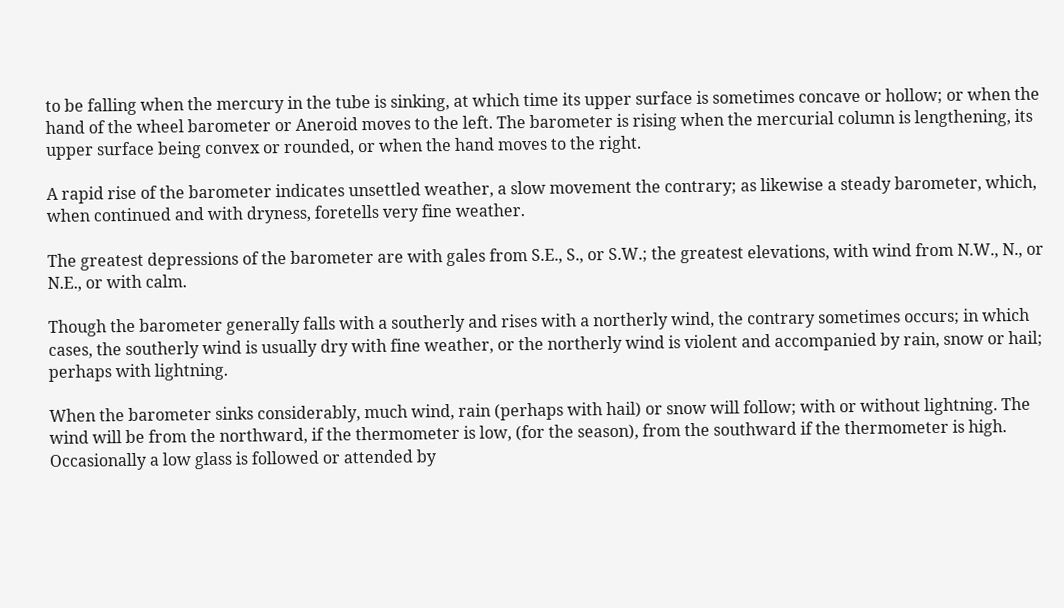to be falling when the mercury in the tube is sinking, at which time its upper surface is sometimes concave or hollow; or when the hand of the wheel barometer or Aneroid moves to the left. The barometer is rising when the mercurial column is lengthening, its upper surface being convex or rounded, or when the hand moves to the right.

A rapid rise of the barometer indicates unsettled weather, a slow movement the contrary; as likewise a steady barometer, which, when continued and with dryness, foretells very fine weather.

The greatest depressions of the barometer are with gales from S.E., S., or S.W.; the greatest elevations, with wind from N.W., N., or N.E., or with calm.

Though the barometer generally falls with a southerly and rises with a northerly wind, the contrary sometimes occurs; in which cases, the southerly wind is usually dry with fine weather, or the northerly wind is violent and accompanied by rain, snow or hail; perhaps with lightning.

When the barometer sinks considerably, much wind, rain (perhaps with hail) or snow will follow; with or without lightning. The wind will be from the northward, if the thermometer is low, (for the season), from the southward if the thermometer is high. Occasionally a low glass is followed or attended by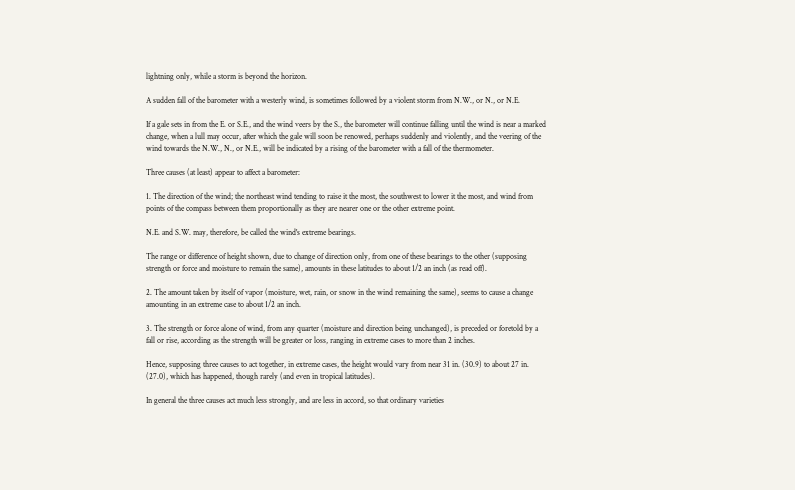lightning only, while a storm is beyond the horizon.

A sudden fall of the barometer with a westerly wind, is sometimes followed by a violent storm from N.W., or N., or N.E.

If a gale sets in from the E. or S.E., and the wind veers by the S., the barometer will continue falling until the wind is near a marked change, when a lull may occur, after which the gale will soon be renowed, perhaps suddenly and violently, and the veering of the wind towards the N.W., N., or N.E., will be indicated by a rising of the barometer with a fall of the thermometer.

Three causes (at least) appear to affect a barometer:

1. The direction of the wind; the northeast wind tending to raise it the most, the southwest to lower it the most, and wind from points of the compass between them proportionally as they are nearer one or the other extreme point.

N.E. and S.W. may, therefore, be called the wind's extreme bearings.

The range or difference of height shown, due to change of direction only, from one of these bearings to the other (supposing strength or force and moisture to remain the same), amounts in these latitudes to about 1/2 an inch (as read off).

2. The amount taken by itself of vapor (moisture, wet, rain, or snow in the wind remaining the same), seems to cause a change amounting in an extreme case to about 1/2 an inch.

3. The strength or force alone of wind, from any quarter (moisture and direction being unchanged), is preceded or foretold by a fall or rise, according as the strength will be greater or loss, ranging in extreme cases to more than 2 inches.

Hence, supposing three causes to act together, in extreme cases, the height would vary from near 31 in. (30.9) to about 27 in. (27.0), which has happened, though rarely (and even in tropical latitudes).

In general the three causes act much less strongly, and are less in accord, so that ordinary varieties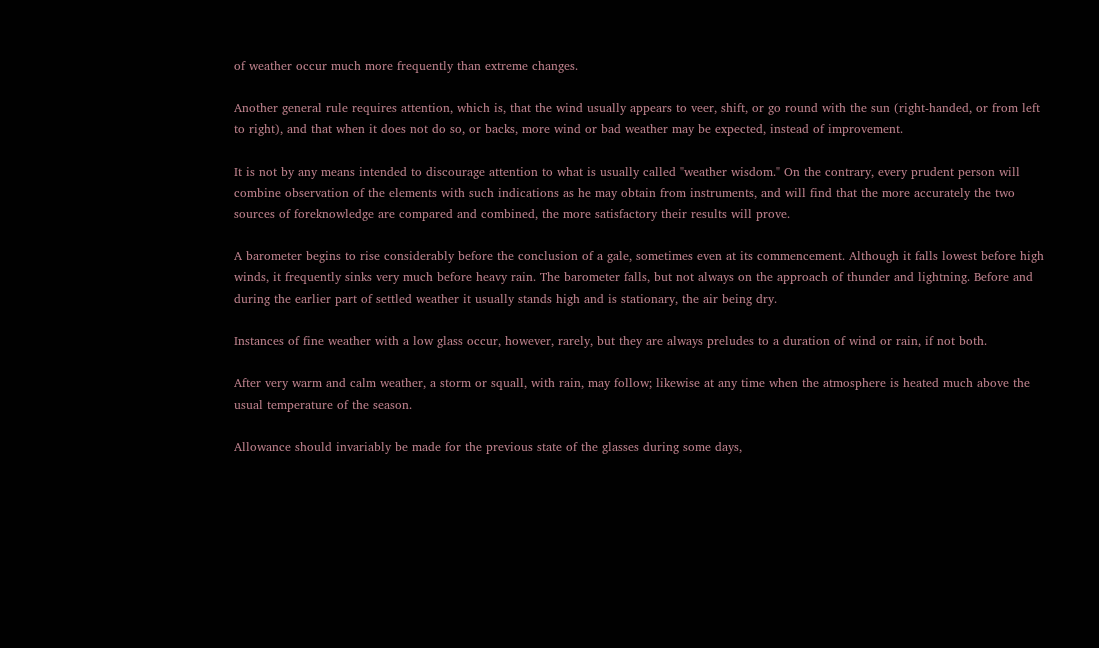of weather occur much more frequently than extreme changes.

Another general rule requires attention, which is, that the wind usually appears to veer, shift, or go round with the sun (right-handed, or from left to right), and that when it does not do so, or backs, more wind or bad weather may be expected, instead of improvement.

It is not by any means intended to discourage attention to what is usually called "weather wisdom." On the contrary, every prudent person will combine observation of the elements with such indications as he may obtain from instruments, and will find that the more accurately the two sources of foreknowledge are compared and combined, the more satisfactory their results will prove.

A barometer begins to rise considerably before the conclusion of a gale, sometimes even at its commencement. Although it falls lowest before high winds, it frequently sinks very much before heavy rain. The barometer falls, but not always on the approach of thunder and lightning. Before and during the earlier part of settled weather it usually stands high and is stationary, the air being dry.

Instances of fine weather with a low glass occur, however, rarely, but they are always preludes to a duration of wind or rain, if not both.

After very warm and calm weather, a storm or squall, with rain, may follow; likewise at any time when the atmosphere is heated much above the usual temperature of the season.

Allowance should invariably be made for the previous state of the glasses during some days,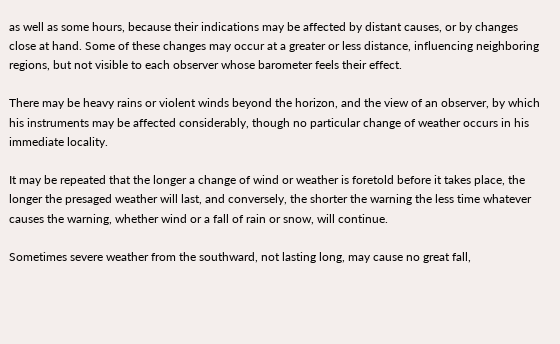as well as some hours, because their indications may be affected by distant causes, or by changes close at hand. Some of these changes may occur at a greater or less distance, influencing neighboring regions, but not visible to each observer whose barometer feels their effect.

There may be heavy rains or violent winds beyond the horizon, and the view of an observer, by which his instruments may be affected considerably, though no particular change of weather occurs in his immediate locality.

It may be repeated that the longer a change of wind or weather is foretold before it takes place, the longer the presaged weather will last, and conversely, the shorter the warning the less time whatever causes the warning, whether wind or a fall of rain or snow, will continue.

Sometimes severe weather from the southward, not lasting long, may cause no great fall,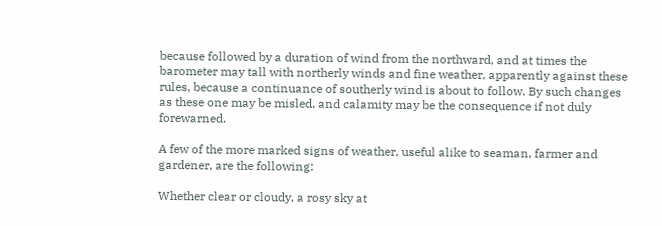because followed by a duration of wind from the northward, and at times the barometer may tall with northerly winds and fine weather, apparently against these rules, because a continuance of southerly wind is about to follow. By such changes as these one may be misled, and calamity may be the consequence if not duly forewarned.

A few of the more marked signs of weather, useful alike to seaman, farmer and gardener, are the following:

Whether clear or cloudy, a rosy sky at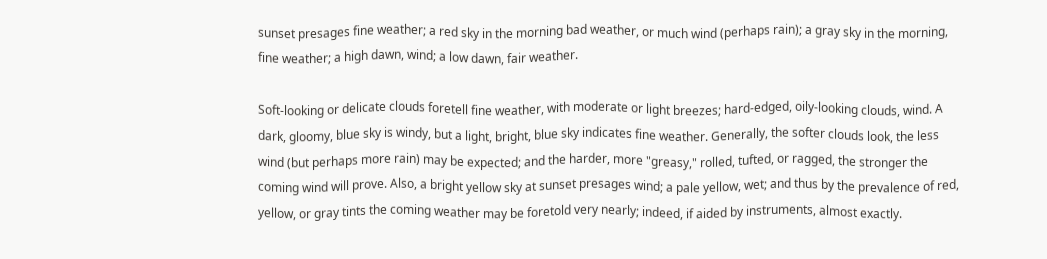sunset presages fine weather; a red sky in the morning bad weather, or much wind (perhaps rain); a gray sky in the morning, fine weather; a high dawn, wind; a low dawn, fair weather.

Soft-looking or delicate clouds foretell fine weather, with moderate or light breezes; hard-edged, oily-looking clouds, wind. A dark, gloomy, blue sky is windy, but a light, bright, blue sky indicates fine weather. Generally, the softer clouds look, the less wind (but perhaps more rain) may be expected; and the harder, more "greasy," rolled, tufted, or ragged, the stronger the coming wind will prove. Also, a bright yellow sky at sunset presages wind; a pale yellow, wet; and thus by the prevalence of red, yellow, or gray tints the coming weather may be foretold very nearly; indeed, if aided by instruments, almost exactly.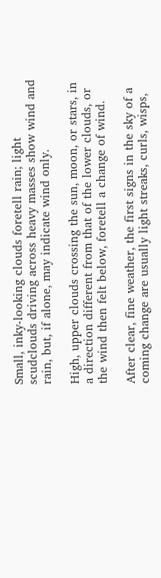Small, inky-looking clouds foretell rain; light scudclouds driving across heavy masses show wind and rain, but, if alone, may indicate wind only.

High, upper clouds crossing the sun, moon, or stars, in a direction different from that of the lower clouds, or the wind then felt below, foretell a change of wind.

After clear, fine weather, the first signs in the sky of a coming change are usually light streaks, curls, wisps,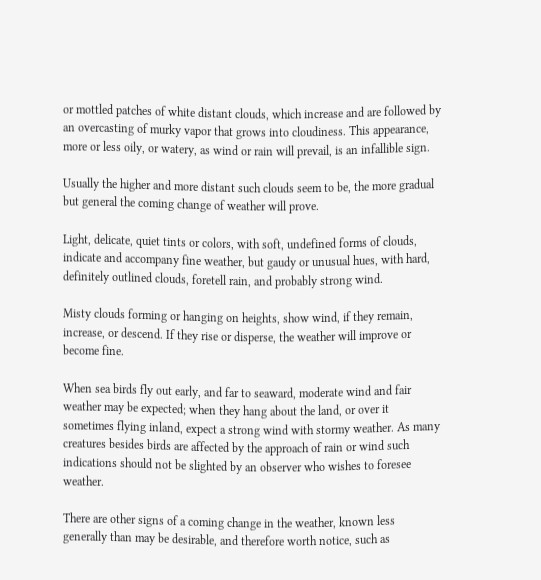or mottled patches of white distant clouds, which increase and are followed by an overcasting of murky vapor that grows into cloudiness. This appearance, more or less oily, or watery, as wind or rain will prevail, is an infallible sign.

Usually the higher and more distant such clouds seem to be, the more gradual but general the coming change of weather will prove.

Light, delicate, quiet tints or colors, with soft, undefined forms of clouds, indicate and accompany fine weather, but gaudy or unusual hues, with hard, definitely outlined clouds, foretell rain, and probably strong wind.

Misty clouds forming or hanging on heights, show wind, if they remain, increase, or descend. If they rise or disperse, the weather will improve or become fine.

When sea birds fly out early, and far to seaward, moderate wind and fair weather may be expected; when they hang about the land, or over it sometimes flying inland, expect a strong wind with stormy weather. As many creatures besides birds are affected by the approach of rain or wind such indications should not be slighted by an observer who wishes to foresee weather.

There are other signs of a coming change in the weather, known less generally than may be desirable, and therefore worth notice, such as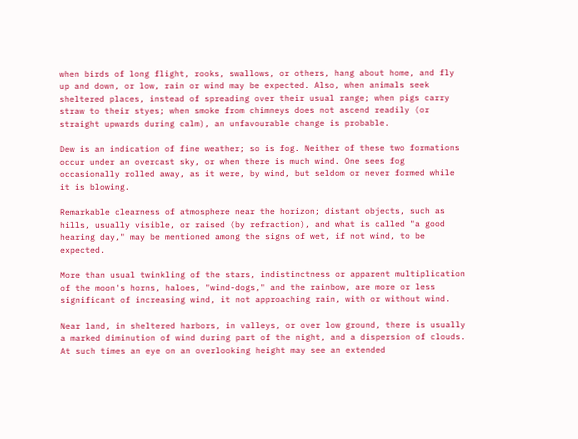when birds of long flight, rooks, swallows, or others, hang about home, and fly up and down, or low, rain or wind may be expected. Also, when animals seek sheltered places, instead of spreading over their usual range; when pigs carry straw to their styes; when smoke from chimneys does not ascend readily (or straight upwards during calm), an unfavourable change is probable.

Dew is an indication of fine weather; so is fog. Neither of these two formations occur under an overcast sky, or when there is much wind. One sees fog occasionally rolled away, as it were, by wind, but seldom or never formed while it is blowing.

Remarkable clearness of atmosphere near the horizon; distant objects, such as hills, usually visible, or raised (by refraction), and what is called "a good hearing day," may be mentioned among the signs of wet, if not wind, to be expected.

More than usual twinkling of the stars, indistinctness or apparent multiplication of the moon's horns, haloes, "wind-dogs," and the rainbow, are more or less significant of increasing wind, it not approaching rain, with or without wind.

Near land, in sheltered harbors, in valleys, or over low ground, there is usually a marked diminution of wind during part of the night, and a dispersion of clouds. At such times an eye on an overlooking height may see an extended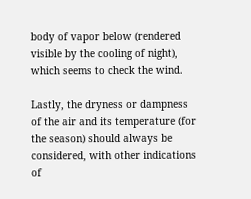body of vapor below (rendered visible by the cooling of night), which seems to check the wind.

Lastly, the dryness or dampness of the air and its temperature (for the season) should always be considered, with other indications of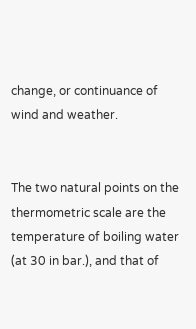change, or continuance of wind and weather.


The two natural points on the thermometric scale are the temperature of boiling water (at 30 in bar.), and that of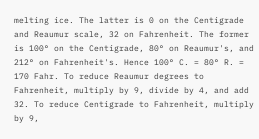melting ice. The latter is 0 on the Centigrade and Reaumur scale, 32 on Fahrenheit. The former is 100° on the Centigrade, 80° on Reaumur's, and 212° on Fahrenheit's. Hence 100° C. = 80° R. = 170 Fahr. To reduce Reaumur degrees to Fahrenheit, multiply by 9, divide by 4, and add 32. To reduce Centigrade to Fahrenheit, multiply by 9,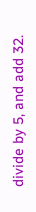divide by 5, and add 32.